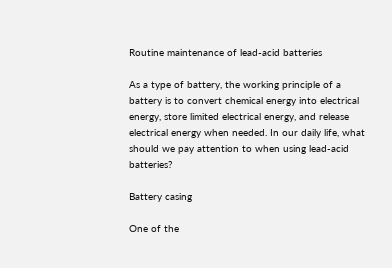Routine maintenance of lead-acid batteries

As a type of battery, the working principle of a battery is to convert chemical energy into electrical energy, store limited electrical energy, and release electrical energy when needed. In our daily life, what should we pay attention to when using lead-acid batteries?

Battery casing

One of the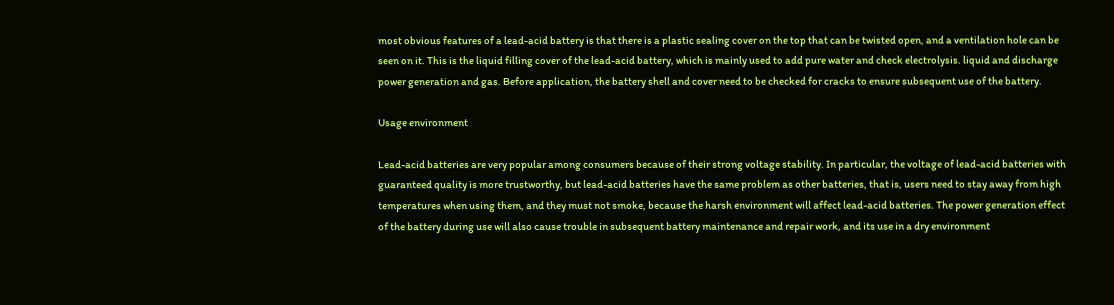most obvious features of a lead-acid battery is that there is a plastic sealing cover on the top that can be twisted open, and a ventilation hole can be seen on it. This is the liquid filling cover of the lead-acid battery, which is mainly used to add pure water and check electrolysis. liquid and discharge power generation and gas. Before application, the battery shell and cover need to be checked for cracks to ensure subsequent use of the battery.

Usage environment

Lead-acid batteries are very popular among consumers because of their strong voltage stability. In particular, the voltage of lead-acid batteries with guaranteed quality is more trustworthy, but lead-acid batteries have the same problem as other batteries, that is, users need to stay away from high temperatures when using them, and they must not smoke, because the harsh environment will affect lead-acid batteries. The power generation effect of the battery during use will also cause trouble in subsequent battery maintenance and repair work, and its use in a dry environment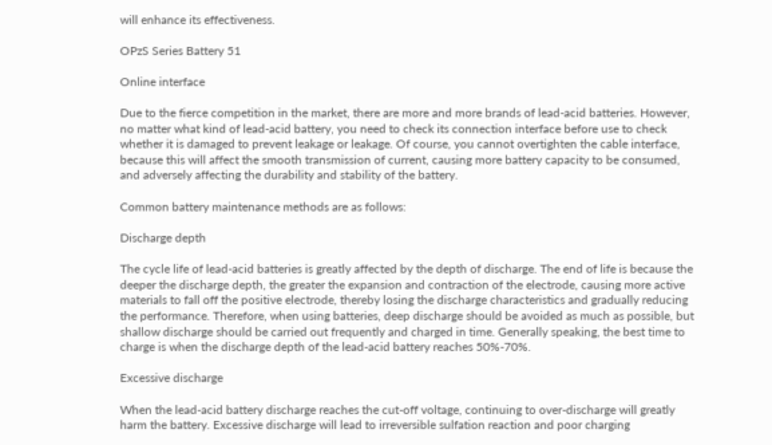will enhance its effectiveness.

OPzS Series Battery 51

Online interface

Due to the fierce competition in the market, there are more and more brands of lead-acid batteries. However, no matter what kind of lead-acid battery, you need to check its connection interface before use to check whether it is damaged to prevent leakage or leakage. Of course, you cannot overtighten the cable interface, because this will affect the smooth transmission of current, causing more battery capacity to be consumed, and adversely affecting the durability and stability of the battery.

Common battery maintenance methods are as follows:

Discharge depth

The cycle life of lead-acid batteries is greatly affected by the depth of discharge. The end of life is because the deeper the discharge depth, the greater the expansion and contraction of the electrode, causing more active materials to fall off the positive electrode, thereby losing the discharge characteristics and gradually reducing the performance. Therefore, when using batteries, deep discharge should be avoided as much as possible, but shallow discharge should be carried out frequently and charged in time. Generally speaking, the best time to charge is when the discharge depth of the lead-acid battery reaches 50%-70%.

Excessive discharge

When the lead-acid battery discharge reaches the cut-off voltage, continuing to over-discharge will greatly harm the battery. Excessive discharge will lead to irreversible sulfation reaction and poor charging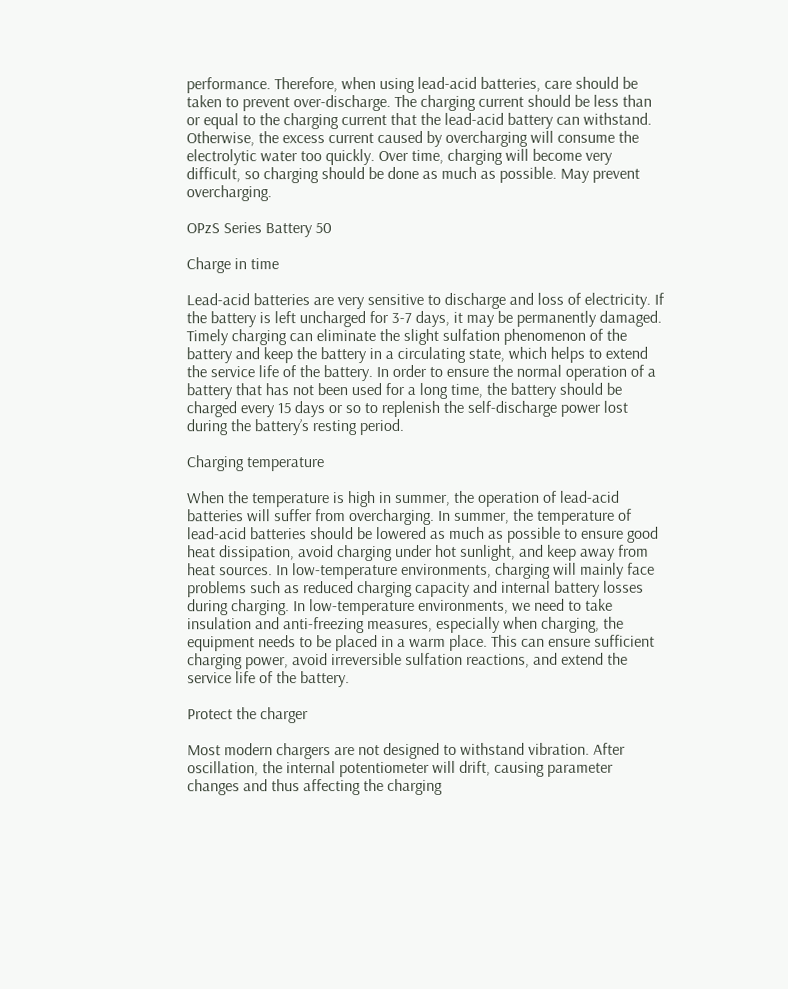performance. Therefore, when using lead-acid batteries, care should be taken to prevent over-discharge. The charging current should be less than or equal to the charging current that the lead-acid battery can withstand. Otherwise, the excess current caused by overcharging will consume the electrolytic water too quickly. Over time, charging will become very difficult, so charging should be done as much as possible. May prevent overcharging.

OPzS Series Battery 50

Charge in time

Lead-acid batteries are very sensitive to discharge and loss of electricity. If the battery is left uncharged for 3-7 days, it may be permanently damaged. Timely charging can eliminate the slight sulfation phenomenon of the battery and keep the battery in a circulating state, which helps to extend the service life of the battery. In order to ensure the normal operation of a battery that has not been used for a long time, the battery should be charged every 15 days or so to replenish the self-discharge power lost during the battery’s resting period.

Charging temperature

When the temperature is high in summer, the operation of lead-acid batteries will suffer from overcharging. In summer, the temperature of lead-acid batteries should be lowered as much as possible to ensure good heat dissipation, avoid charging under hot sunlight, and keep away from heat sources. In low-temperature environments, charging will mainly face problems such as reduced charging capacity and internal battery losses during charging. In low-temperature environments, we need to take insulation and anti-freezing measures, especially when charging, the equipment needs to be placed in a warm place. This can ensure sufficient charging power, avoid irreversible sulfation reactions, and extend the service life of the battery.

Protect the charger

Most modern chargers are not designed to withstand vibration. After oscillation, the internal potentiometer will drift, causing parameter changes and thus affecting the charging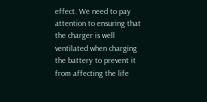effect. We need to pay attention to ensuring that the charger is well ventilated when charging the battery to prevent it from affecting the life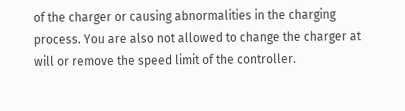of the charger or causing abnormalities in the charging process. You are also not allowed to change the charger at will or remove the speed limit of the controller.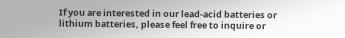If you are interested in our lead-acid batteries or lithium batteries, please feel free to inquire or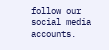follow our social media accounts.